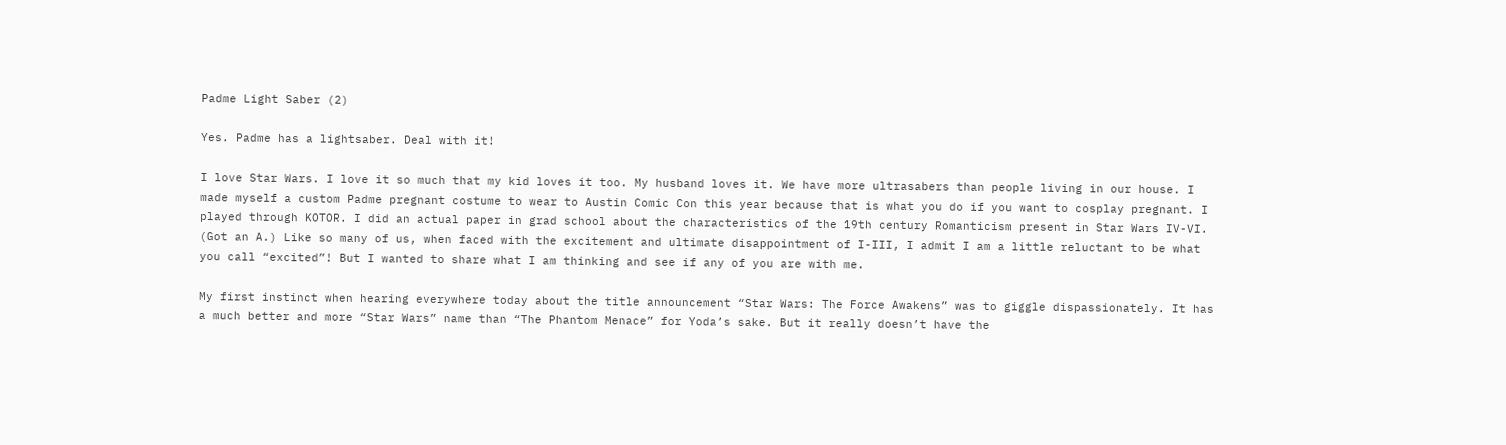Padme Light Saber (2)

Yes. Padme has a lightsaber. Deal with it!

I love Star Wars. I love it so much that my kid loves it too. My husband loves it. We have more ultrasabers than people living in our house. I made myself a custom Padme pregnant costume to wear to Austin Comic Con this year because that is what you do if you want to cosplay pregnant. I played through KOTOR. I did an actual paper in grad school about the characteristics of the 19th century Romanticism present in Star Wars IV-VI. (Got an A.) Like so many of us, when faced with the excitement and ultimate disappointment of I-III, I admit I am a little reluctant to be what you call “excited”! But I wanted to share what I am thinking and see if any of you are with me.

My first instinct when hearing everywhere today about the title announcement “Star Wars: The Force Awakens” was to giggle dispassionately. It has a much better and more “Star Wars” name than “The Phantom Menace” for Yoda’s sake. But it really doesn’t have the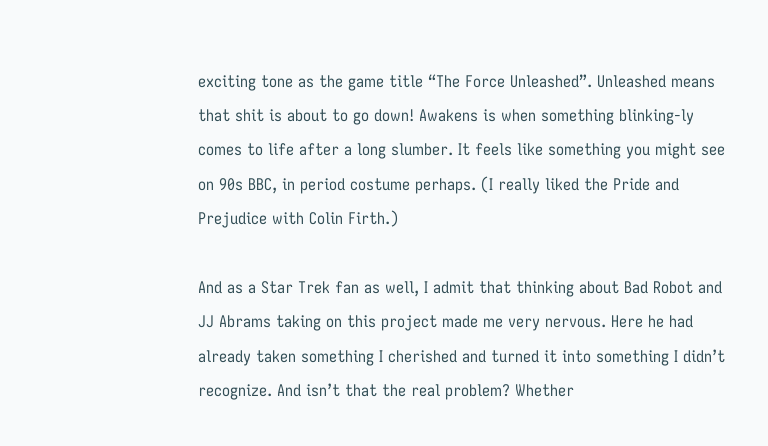exciting tone as the game title “The Force Unleashed”. Unleashed means that shit is about to go down! Awakens is when something blinking-ly comes to life after a long slumber. It feels like something you might see on 90s BBC, in period costume perhaps. (I really liked the Pride and Prejudice with Colin Firth.)

And as a Star Trek fan as well, I admit that thinking about Bad Robot and JJ Abrams taking on this project made me very nervous. Here he had already taken something I cherished and turned it into something I didn’t recognize. And isn’t that the real problem? Whether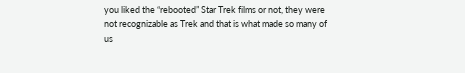you liked the “rebooted” Star Trek films or not, they were not recognizable as Trek and that is what made so many of us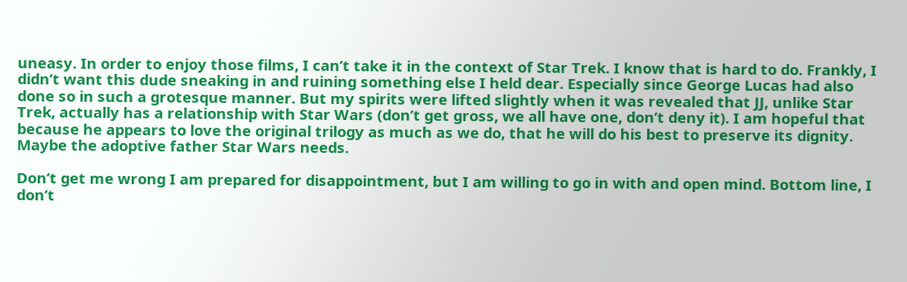uneasy. In order to enjoy those films, I can’t take it in the context of Star Trek. I know that is hard to do. Frankly, I didn’t want this dude sneaking in and ruining something else I held dear. Especially since George Lucas had also done so in such a grotesque manner. But my spirits were lifted slightly when it was revealed that JJ, unlike Star Trek, actually has a relationship with Star Wars (don’t get gross, we all have one, don’t deny it). I am hopeful that because he appears to love the original trilogy as much as we do, that he will do his best to preserve its dignity. Maybe the adoptive father Star Wars needs.

Don’t get me wrong I am prepared for disappointment, but I am willing to go in with and open mind. Bottom line, I don’t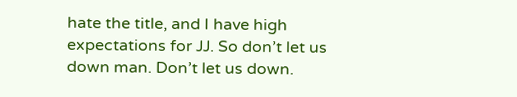hate the title, and I have high expectations for JJ. So don’t let us down man. Don’t let us down.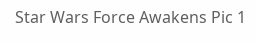Star Wars Force Awakens Pic 1